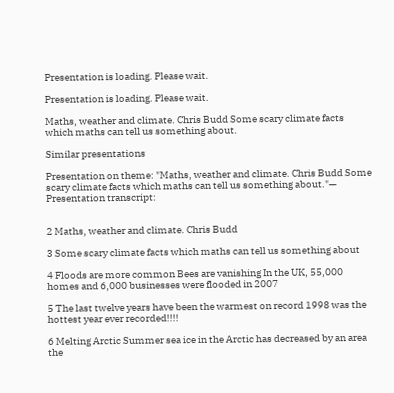Presentation is loading. Please wait.

Presentation is loading. Please wait.

Maths, weather and climate. Chris Budd Some scary climate facts which maths can tell us something about.

Similar presentations

Presentation on theme: "Maths, weather and climate. Chris Budd Some scary climate facts which maths can tell us something about."— Presentation transcript:


2 Maths, weather and climate. Chris Budd

3 Some scary climate facts which maths can tell us something about

4 Floods are more common Bees are vanishing In the UK, 55,000 homes and 6,000 businesses were flooded in 2007

5 The last twelve years have been the warmest on record 1998 was the hottest year ever recorded!!!!

6 Melting Arctic Summer sea ice in the Arctic has decreased by an area the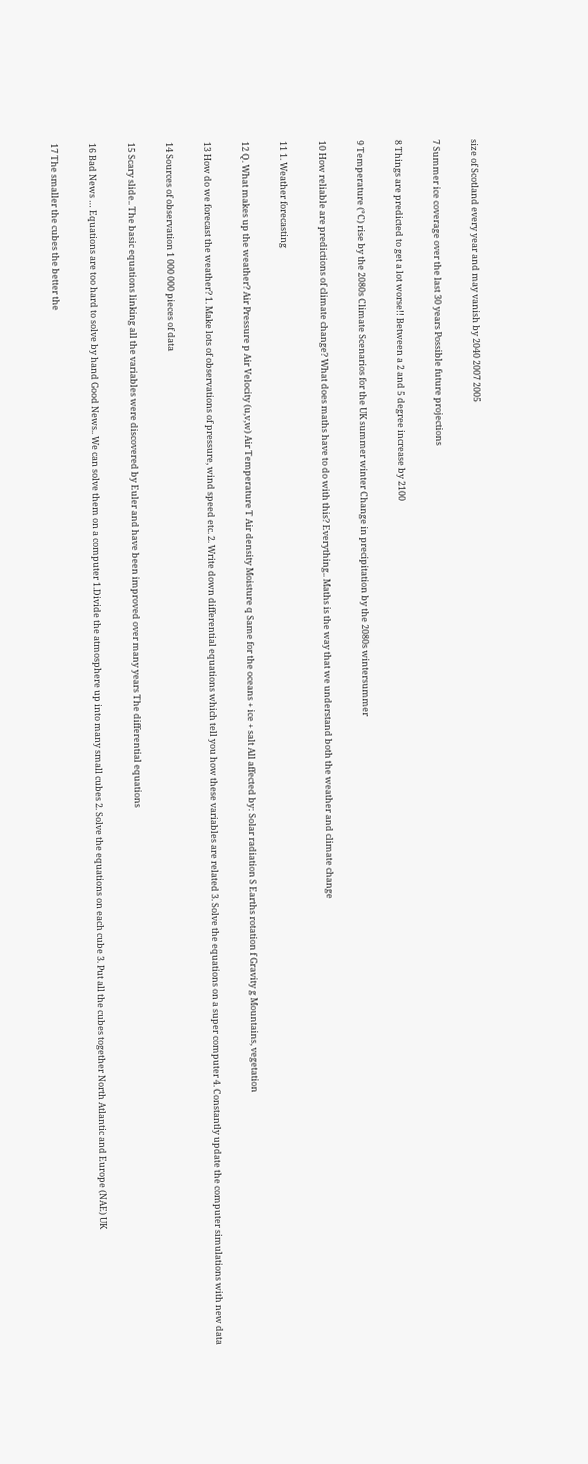size of Scotland every year and may vanish by 2040 2007 2005

7 Summer ice coverage over the last 30 years Possible future projections

8 Things are predicted to get a lot worse!! Between a 2 and 5 degree increase by 2100

9 Temperature (°C) rise by the 2080s Climate Scenarios for the UK summer winter Change in precipitation by the 2080s wintersummer

10 How reliable are predictions of climate change? What does maths have to do with this? Everything.. Maths is the way that we understand both the weather and climate change

11 1. Weather forecasting

12 Q. What makes up the weather? Air Pressure p Air Velocity (u,v,w) Air Temperature T Air density Moisture q Same for the oceans + ice + salt All affected by: Solar radiation S Earths rotation f Gravity g Mountains, vegetation

13 How do we forecast the weather? 1. Make lots of observations of pressure, wind speed etc. 2. Write down differential equations which tell you how these variables are related 3. Solve the equations on a super computer 4. Constantly update the computer simulations with new data

14 Sources of observation 1 000 000 pieces of data

15 Scary slide.. The basic equations linking all the variables were discovered by Euler and have been improved over many years The differential equations

16 Bad News … Equations are too hard to solve by hand Good News.. We can solve them on a computer 1.Divide the atmosphere up into many small cubes 2. Solve the equations on each cube 3. Put all the cubes together North Atlantic and Europe (NAE) UK

17 The smaller the cubes the better the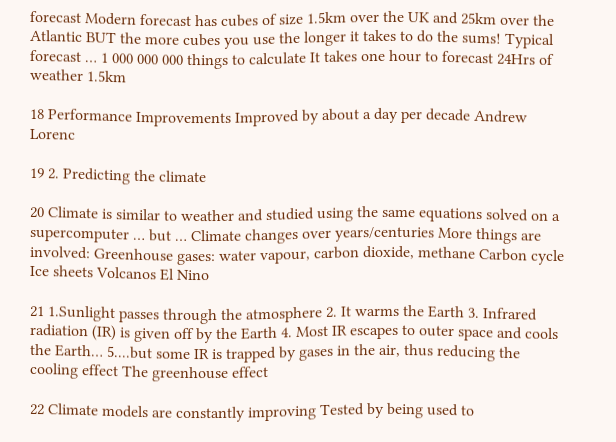forecast Modern forecast has cubes of size 1.5km over the UK and 25km over the Atlantic BUT the more cubes you use the longer it takes to do the sums! Typical forecast … 1 000 000 000 things to calculate It takes one hour to forecast 24Hrs of weather 1.5km

18 Performance Improvements Improved by about a day per decade Andrew Lorenc

19 2. Predicting the climate

20 Climate is similar to weather and studied using the same equations solved on a supercomputer … but … Climate changes over years/centuries More things are involved: Greenhouse gases: water vapour, carbon dioxide, methane Carbon cycle Ice sheets Volcanos El Nino

21 1.Sunlight passes through the atmosphere 2. It warms the Earth 3. Infrared radiation (IR) is given off by the Earth 4. Most IR escapes to outer space and cools the Earth… 5....but some IR is trapped by gases in the air, thus reducing the cooling effect The greenhouse effect

22 Climate models are constantly improving Tested by being used to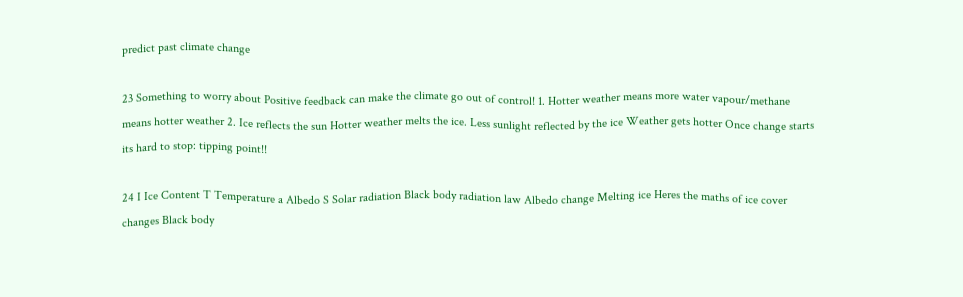predict past climate change

23 Something to worry about Positive feedback can make the climate go out of control! 1. Hotter weather means more water vapour/methane means hotter weather 2. Ice reflects the sun Hotter weather melts the ice. Less sunlight reflected by the ice Weather gets hotter Once change starts its hard to stop: tipping point!!

24 I Ice Content T Temperature a Albedo S Solar radiation Black body radiation law Albedo change Melting ice Heres the maths of ice cover changes Black body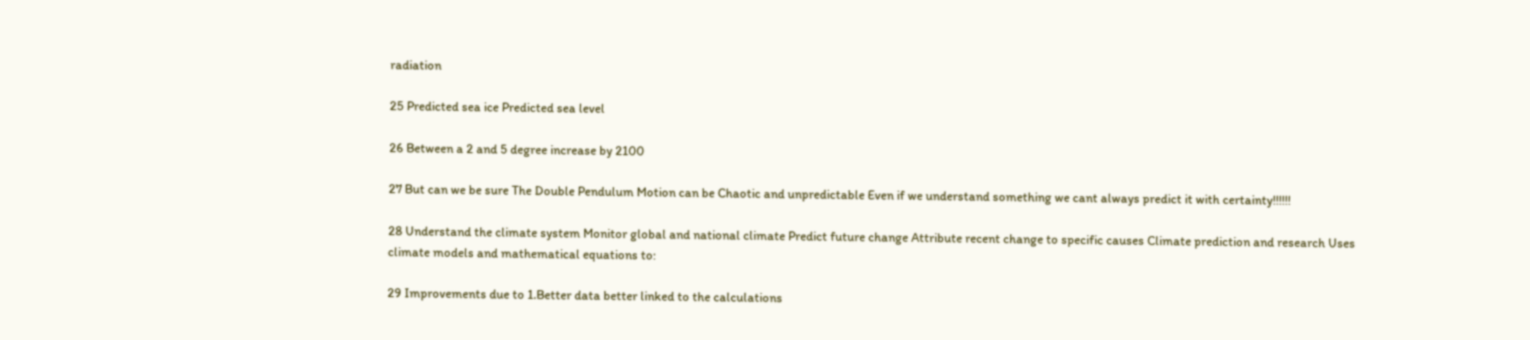radiation

25 Predicted sea ice Predicted sea level

26 Between a 2 and 5 degree increase by 2100

27 But can we be sure The Double Pendulum Motion can be Chaotic and unpredictable Even if we understand something we cant always predict it with certainty!!!!!!

28 Understand the climate system Monitor global and national climate Predict future change Attribute recent change to specific causes Climate prediction and research Uses climate models and mathematical equations to:

29 Improvements due to 1.Better data better linked to the calculations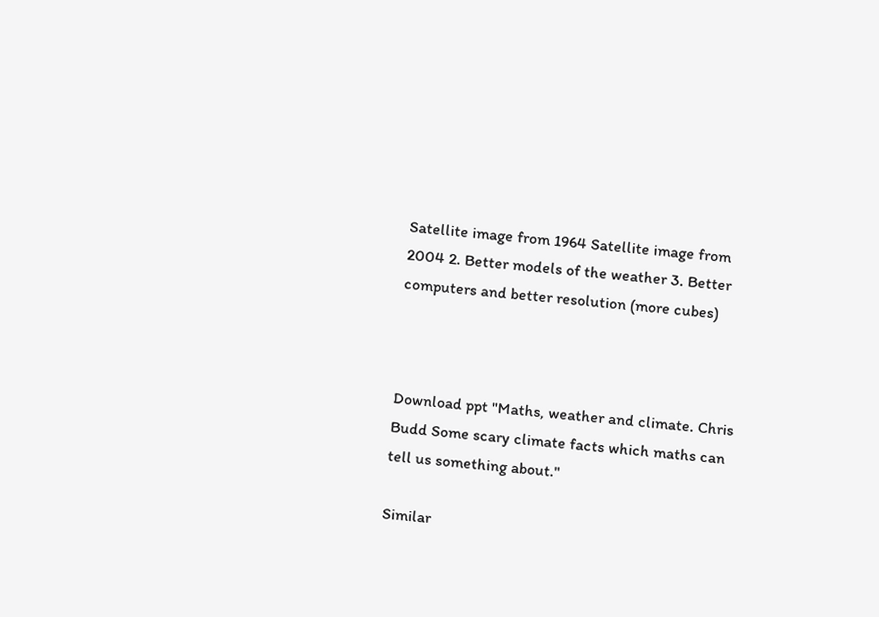Satellite image from 1964 Satellite image from 2004 2. Better models of the weather 3. Better computers and better resolution (more cubes)



Download ppt "Maths, weather and climate. Chris Budd Some scary climate facts which maths can tell us something about."

Similar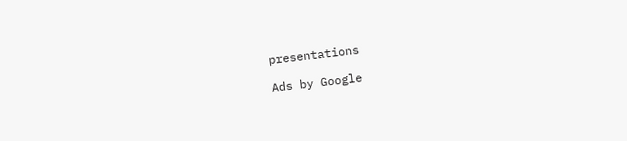presentations

Ads by Google